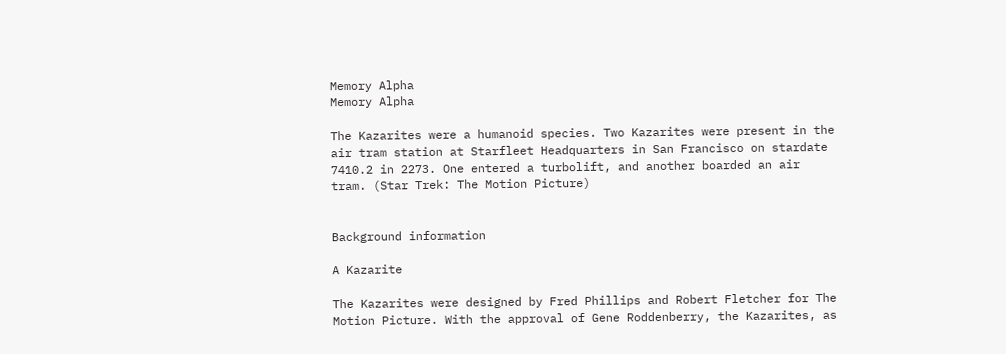Memory Alpha
Memory Alpha

The Kazarites were a humanoid species. Two Kazarites were present in the air tram station at Starfleet Headquarters in San Francisco on stardate 7410.2 in 2273. One entered a turbolift, and another boarded an air tram. (Star Trek: The Motion Picture)


Background information

A Kazarite

The Kazarites were designed by Fred Phillips and Robert Fletcher for The Motion Picture. With the approval of Gene Roddenberry, the Kazarites, as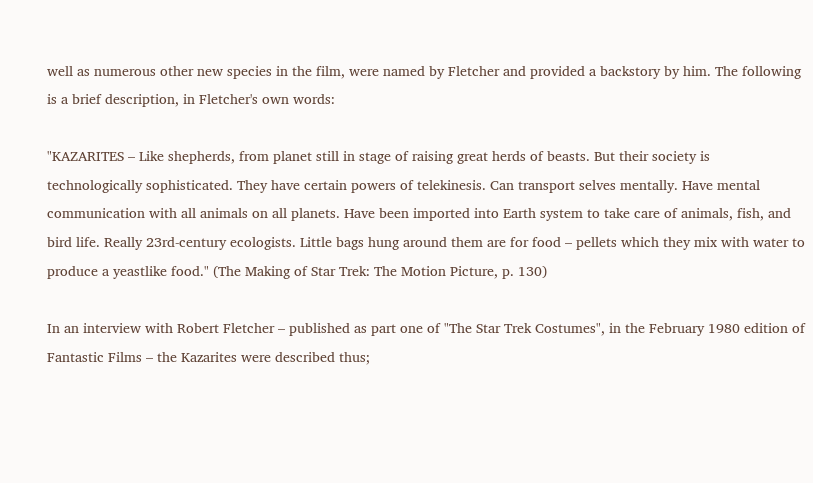well as numerous other new species in the film, were named by Fletcher and provided a backstory by him. The following is a brief description, in Fletcher's own words:

"KAZARITES – Like shepherds, from planet still in stage of raising great herds of beasts. But their society is technologically sophisticated. They have certain powers of telekinesis. Can transport selves mentally. Have mental communication with all animals on all planets. Have been imported into Earth system to take care of animals, fish, and bird life. Really 23rd-century ecologists. Little bags hung around them are for food – pellets which they mix with water to produce a yeastlike food." (The Making of Star Trek: The Motion Picture, p. 130)

In an interview with Robert Fletcher – published as part one of "The Star Trek Costumes", in the February 1980 edition of Fantastic Films – the Kazarites were described thus;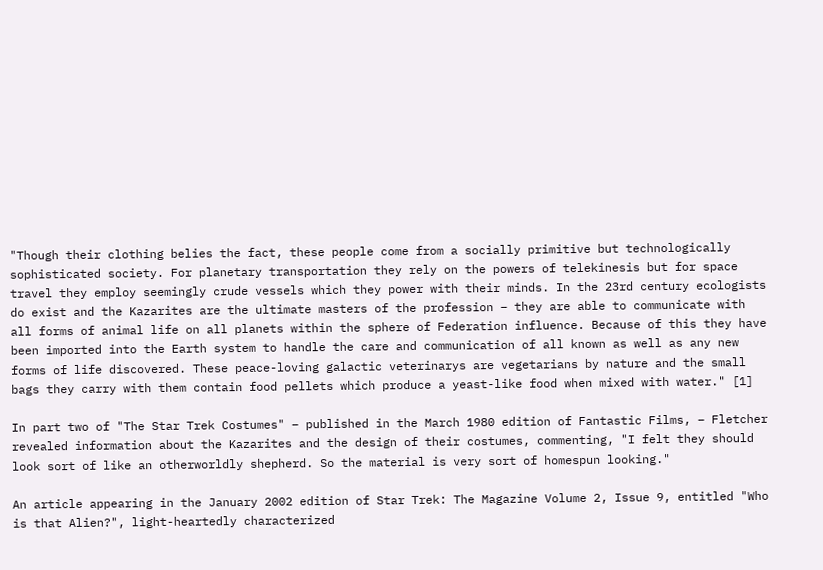"Though their clothing belies the fact, these people come from a socially primitive but technologically sophisticated society. For planetary transportation they rely on the powers of telekinesis but for space travel they employ seemingly crude vessels which they power with their minds. In the 23rd century ecologists do exist and the Kazarites are the ultimate masters of the profession – they are able to communicate with all forms of animal life on all planets within the sphere of Federation influence. Because of this they have been imported into the Earth system to handle the care and communication of all known as well as any new forms of life discovered. These peace-loving galactic veterinarys are vegetarians by nature and the small bags they carry with them contain food pellets which produce a yeast-like food when mixed with water." [1]

In part two of "The Star Trek Costumes" – published in the March 1980 edition of Fantastic Films, – Fletcher revealed information about the Kazarites and the design of their costumes, commenting, "I felt they should look sort of like an otherworldly shepherd. So the material is very sort of homespun looking."

An article appearing in the January 2002 edition of Star Trek: The Magazine Volume 2, Issue 9, entitled "Who is that Alien?", light-heartedly characterized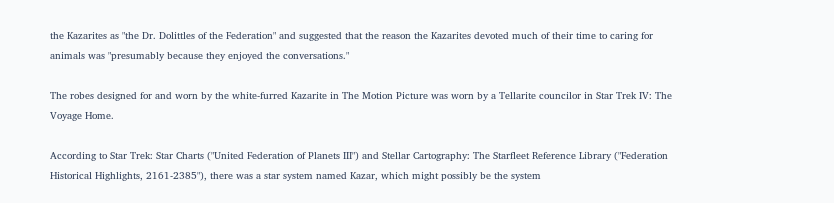the Kazarites as "the Dr. Dolittles of the Federation" and suggested that the reason the Kazarites devoted much of their time to caring for animals was "presumably because they enjoyed the conversations."

The robes designed for and worn by the white-furred Kazarite in The Motion Picture was worn by a Tellarite councilor in Star Trek IV: The Voyage Home.

According to Star Trek: Star Charts ("United Federation of Planets III") and Stellar Cartography: The Starfleet Reference Library ("Federation Historical Highlights, 2161-2385"), there was a star system named Kazar, which might possibly be the system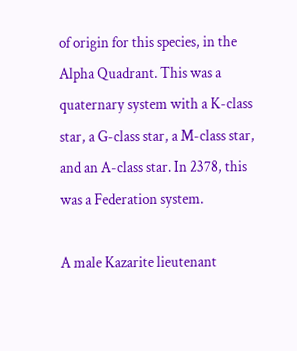of origin for this species, in the Alpha Quadrant. This was a quaternary system with a K-class star, a G-class star, a M-class star, and an A-class star. In 2378, this was a Federation system.

A male Kazarite lieutenant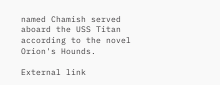named Chamish served aboard the USS Titan according to the novel Orion's Hounds.

External link